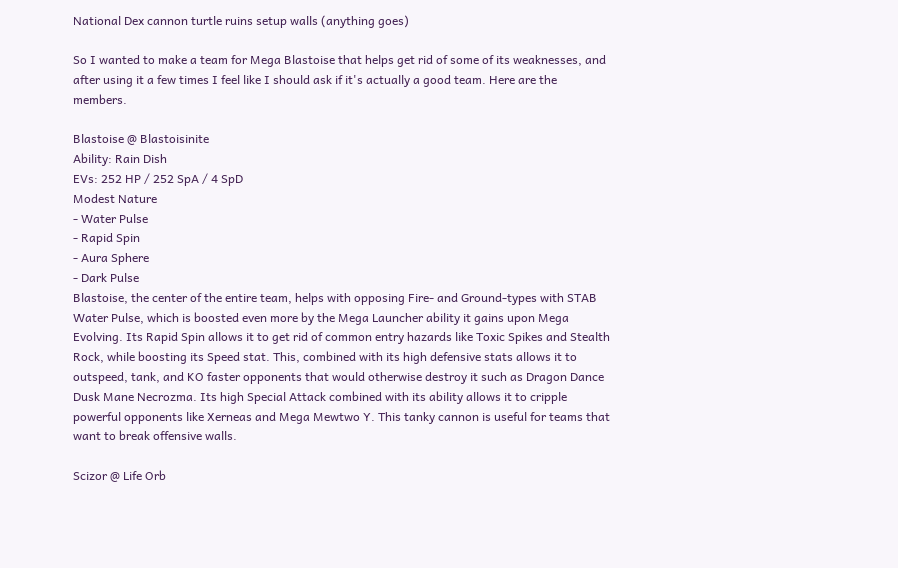National Dex cannon turtle ruins setup walls (anything goes)

So I wanted to make a team for Mega Blastoise that helps get rid of some of its weaknesses, and after using it a few times I feel like I should ask if it's actually a good team. Here are the members.

Blastoise @ Blastoisinite
Ability: Rain Dish
EVs: 252 HP / 252 SpA / 4 SpD
Modest Nature
- Water Pulse
- Rapid Spin
- Aura Sphere
- Dark Pulse
Blastoise, the center of the entire team, helps with opposing Fire- and Ground-types with STAB Water Pulse, which is boosted even more by the Mega Launcher ability it gains upon Mega Evolving. Its Rapid Spin allows it to get rid of common entry hazards like Toxic Spikes and Stealth Rock, while boosting its Speed stat. This, combined with its high defensive stats allows it to outspeed, tank, and KO faster opponents that would otherwise destroy it such as Dragon Dance Dusk Mane Necrozma. Its high Special Attack combined with its ability allows it to cripple powerful opponents like Xerneas and Mega Mewtwo Y. This tanky cannon is useful for teams that want to break offensive walls.

Scizor @ Life Orb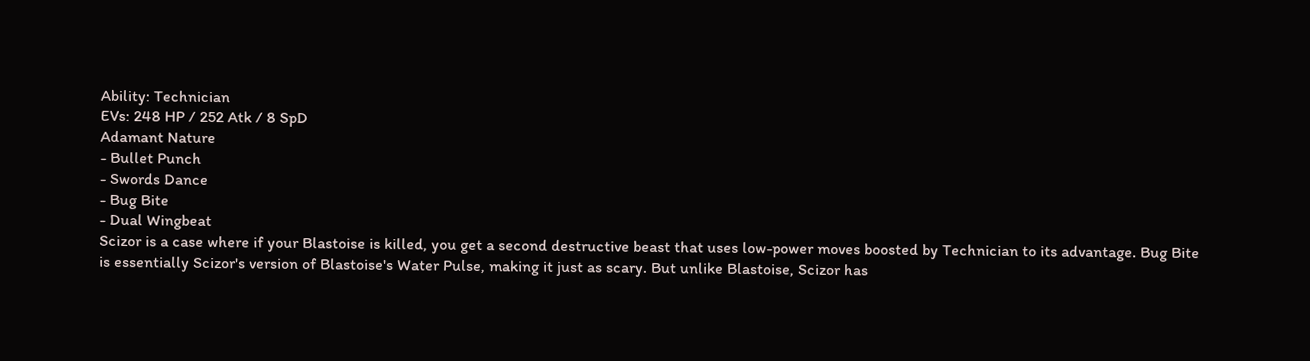Ability: Technician
EVs: 248 HP / 252 Atk / 8 SpD
Adamant Nature
- Bullet Punch
- Swords Dance
- Bug Bite
- Dual Wingbeat
Scizor is a case where if your Blastoise is killed, you get a second destructive beast that uses low-power moves boosted by Technician to its advantage. Bug Bite is essentially Scizor's version of Blastoise's Water Pulse, making it just as scary. But unlike Blastoise, Scizor has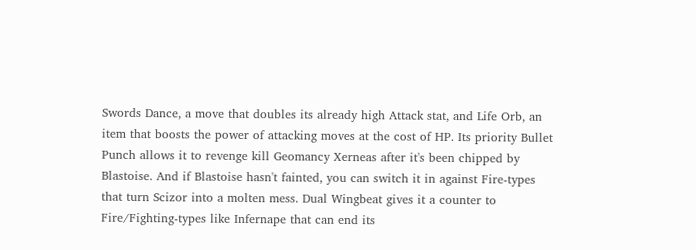Swords Dance, a move that doubles its already high Attack stat, and Life Orb, an item that boosts the power of attacking moves at the cost of HP. Its priority Bullet Punch allows it to revenge kill Geomancy Xerneas after it's been chipped by Blastoise. And if Blastoise hasn't fainted, you can switch it in against Fire-types that turn Scizor into a molten mess. Dual Wingbeat gives it a counter to Fire/Fighting-types like Infernape that can end its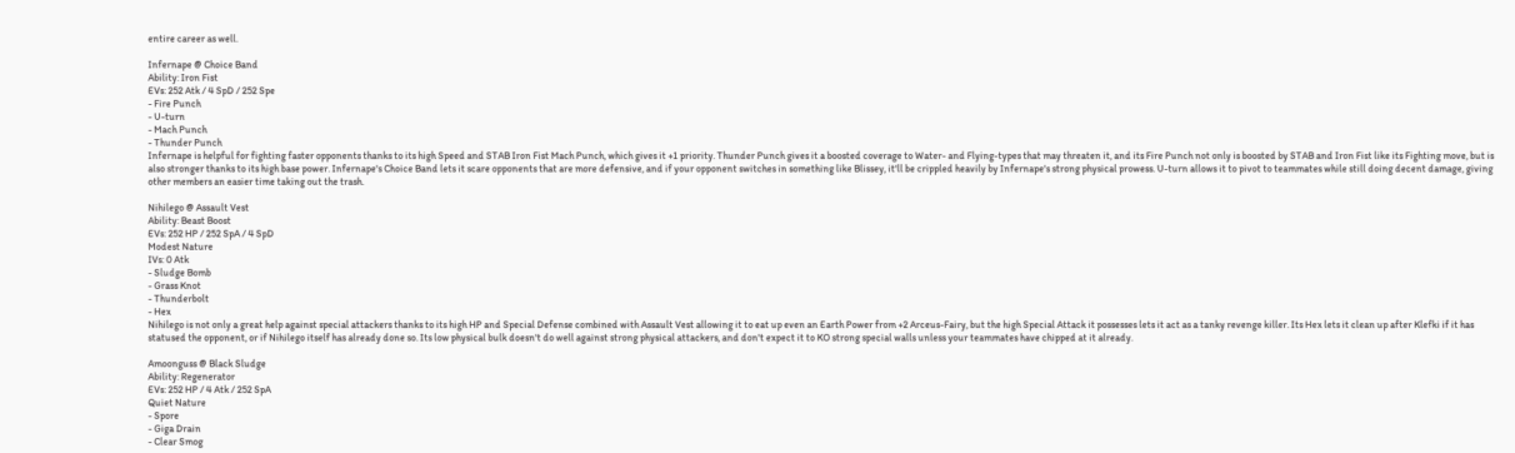entire career as well.

Infernape @ Choice Band
Ability: Iron Fist
EVs: 252 Atk / 4 SpD / 252 Spe
- Fire Punch
- U-turn
- Mach Punch
- Thunder Punch
Infernape is helpful for fighting faster opponents thanks to its high Speed and STAB Iron Fist Mach Punch, which gives it +1 priority. Thunder Punch gives it a boosted coverage to Water- and Flying-types that may threaten it, and its Fire Punch not only is boosted by STAB and Iron Fist like its Fighting move, but is also stronger thanks to its high base power. Infernape's Choice Band lets it scare opponents that are more defensive, and if your opponent switches in something like Blissey, it'll be crippled heavily by Infernape's strong physical prowess. U-turn allows it to pivot to teammates while still doing decent damage, giving other members an easier time taking out the trash.

Nihilego @ Assault Vest
Ability: Beast Boost
EVs: 252 HP / 252 SpA / 4 SpD
Modest Nature
IVs: 0 Atk
- Sludge Bomb
- Grass Knot
- Thunderbolt
- Hex
Nihilego is not only a great help against special attackers thanks to its high HP and Special Defense combined with Assault Vest allowing it to eat up even an Earth Power from +2 Arceus-Fairy, but the high Special Attack it possesses lets it act as a tanky revenge killer. Its Hex lets it clean up after Klefki if it has statused the opponent, or if Nihilego itself has already done so. Its low physical bulk doesn't do well against strong physical attackers, and don't expect it to KO strong special walls unless your teammates have chipped at it already.

Amoonguss @ Black Sludge
Ability: Regenerator
EVs: 252 HP / 4 Atk / 252 SpA
Quiet Nature
- Spore
- Giga Drain
- Clear Smog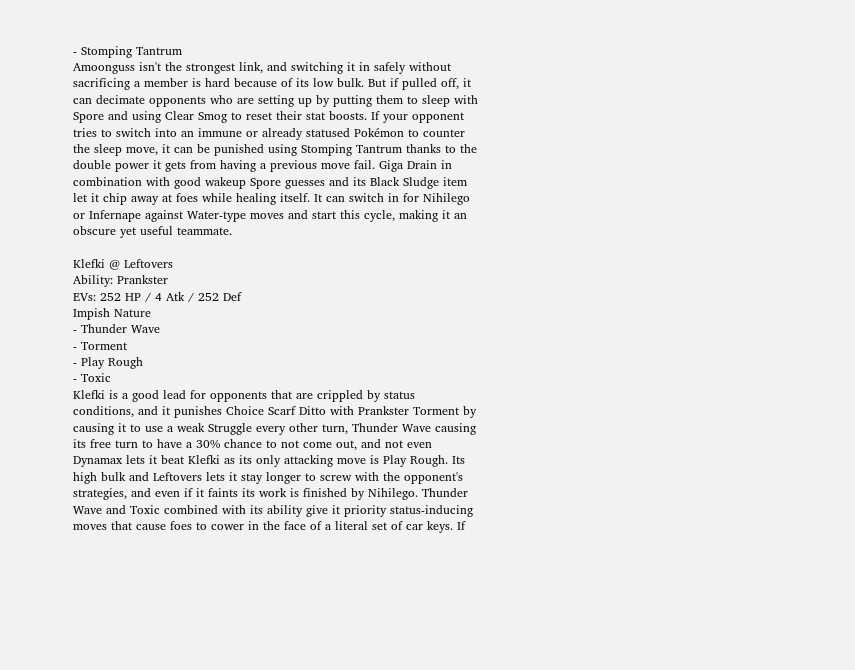- Stomping Tantrum
Amoonguss isn't the strongest link, and switching it in safely without sacrificing a member is hard because of its low bulk. But if pulled off, it can decimate opponents who are setting up by putting them to sleep with Spore and using Clear Smog to reset their stat boosts. If your opponent tries to switch into an immune or already statused Pokémon to counter the sleep move, it can be punished using Stomping Tantrum thanks to the double power it gets from having a previous move fail. Giga Drain in combination with good wakeup Spore guesses and its Black Sludge item let it chip away at foes while healing itself. It can switch in for Nihilego or Infernape against Water-type moves and start this cycle, making it an obscure yet useful teammate.

Klefki @ Leftovers
Ability: Prankster
EVs: 252 HP / 4 Atk / 252 Def
Impish Nature
- Thunder Wave
- Torment
- Play Rough
- Toxic
Klefki is a good lead for opponents that are crippled by status conditions, and it punishes Choice Scarf Ditto with Prankster Torment by causing it to use a weak Struggle every other turn, Thunder Wave causing its free turn to have a 30% chance to not come out, and not even Dynamax lets it beat Klefki as its only attacking move is Play Rough. Its high bulk and Leftovers lets it stay longer to screw with the opponent's strategies, and even if it faints its work is finished by Nihilego. Thunder Wave and Toxic combined with its ability give it priority status-inducing moves that cause foes to cower in the face of a literal set of car keys. If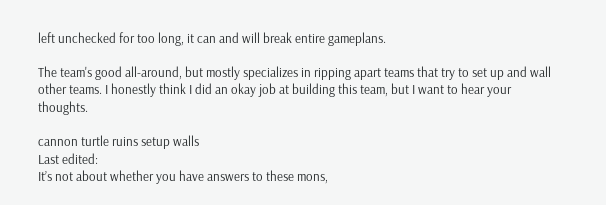left unchecked for too long, it can and will break entire gameplans.

The team's good all-around, but mostly specializes in ripping apart teams that try to set up and wall other teams. I honestly think I did an okay job at building this team, but I want to hear your thoughts.

cannon turtle ruins setup walls
Last edited:
It’s not about whether you have answers to these mons,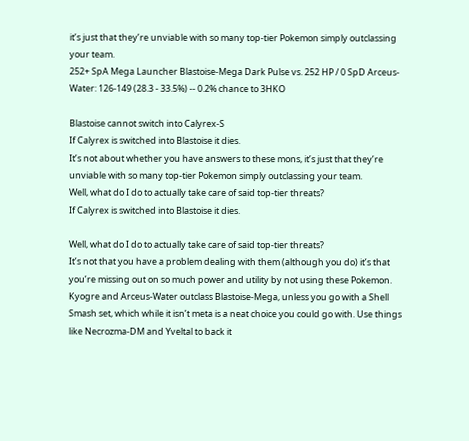it’s just that they’re unviable with so many top-tier Pokemon simply outclassing your team.
252+ SpA Mega Launcher Blastoise-Mega Dark Pulse vs. 252 HP / 0 SpD Arceus-Water: 126-149 (28.3 - 33.5%) -- 0.2% chance to 3HKO

Blastoise cannot switch into Calyrex-S
If Calyrex is switched into Blastoise it dies.
It’s not about whether you have answers to these mons, it’s just that they’re unviable with so many top-tier Pokemon simply outclassing your team.
Well, what do I do to actually take care of said top-tier threats?
If Calyrex is switched into Blastoise it dies.

Well, what do I do to actually take care of said top-tier threats?
It’s not that you have a problem dealing with them (although you do) it’s that you’re missing out on so much power and utility by not using these Pokemon.
Kyogre and Arceus-Water outclass Blastoise-Mega, unless you go with a Shell Smash set, which while it isn’t meta is a neat choice you could go with. Use things like Necrozma-DM and Yveltal to back it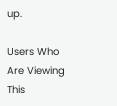up.

Users Who Are Viewing This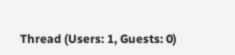Thread (Users: 1, Guests: 0)